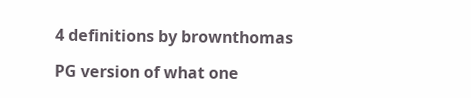4 definitions by brownthomas

PG version of what one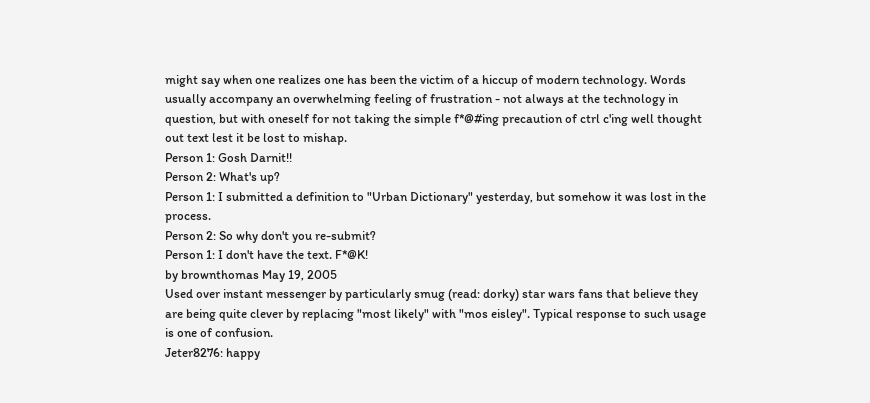might say when one realizes one has been the victim of a hiccup of modern technology. Words usually accompany an overwhelming feeling of frustration - not always at the technology in question, but with oneself for not taking the simple f*@#ing precaution of ctrl c'ing well thought out text lest it be lost to mishap.
Person 1: Gosh Darnit!!
Person 2: What's up?
Person 1: I submitted a definition to "Urban Dictionary" yesterday, but somehow it was lost in the process.
Person 2: So why don't you re-submit?
Person 1: I don't have the text. F*@K!
by brownthomas May 19, 2005
Used over instant messenger by particularly smug (read: dorky) star wars fans that believe they are being quite clever by replacing "most likely" with "mos eisley". Typical response to such usage is one of confusion.
Jeter8276: happy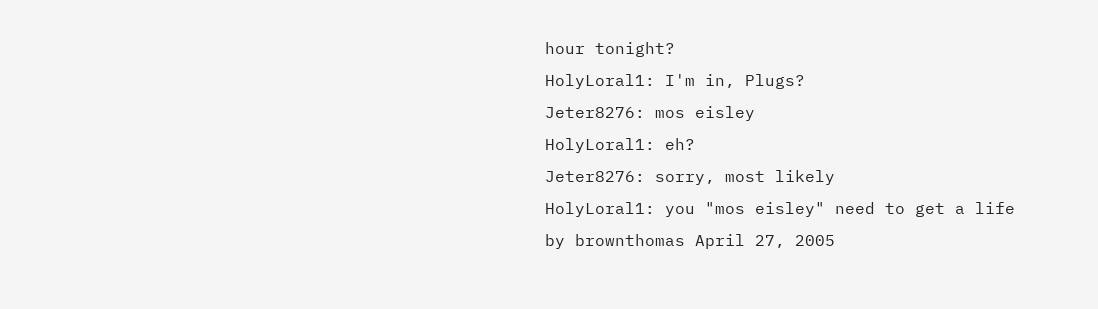hour tonight?
HolyLoral1: I'm in, Plugs?
Jeter8276: mos eisley
HolyLoral1: eh?
Jeter8276: sorry, most likely
HolyLoral1: you "mos eisley" need to get a life
by brownthomas April 27, 2005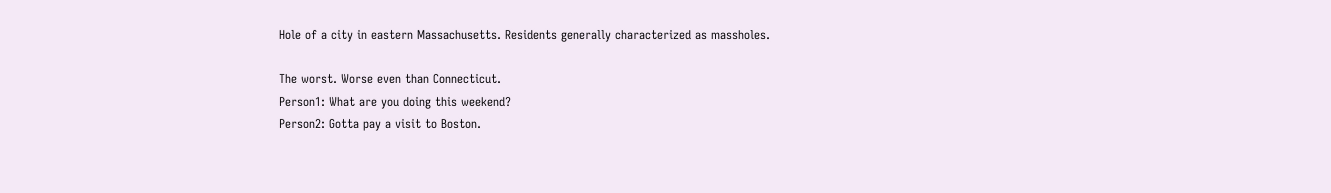Hole of a city in eastern Massachusetts. Residents generally characterized as massholes.

The worst. Worse even than Connecticut.
Person1: What are you doing this weekend?
Person2: Gotta pay a visit to Boston.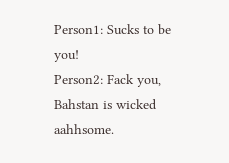Person1: Sucks to be you!
Person2: Fack you, Bahstan is wicked aahhsome.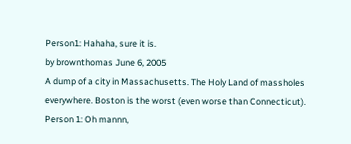Person1: Hahaha, sure it is.
by brownthomas June 6, 2005
A dump of a city in Massachusetts. The Holy Land of massholes everywhere. Boston is the worst (even worse than Connecticut).
Person 1: Oh mannn,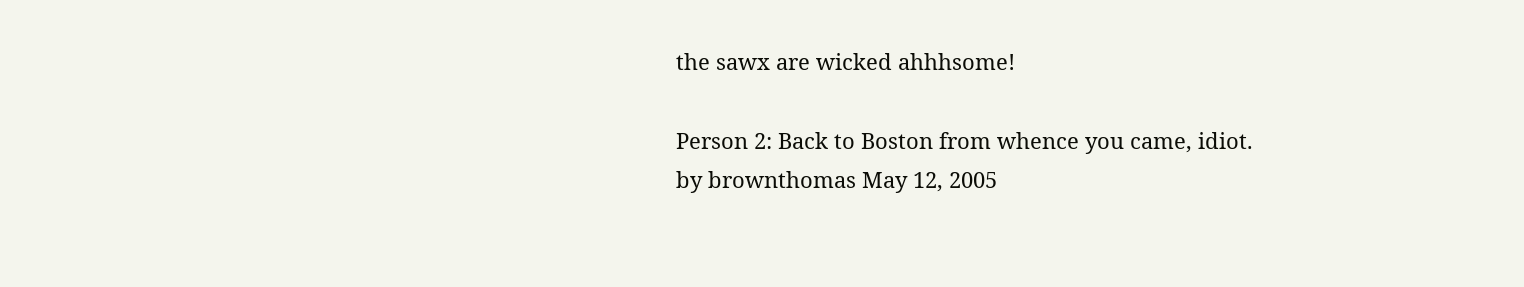the sawx are wicked ahhhsome!

Person 2: Back to Boston from whence you came, idiot.
by brownthomas May 12, 2005